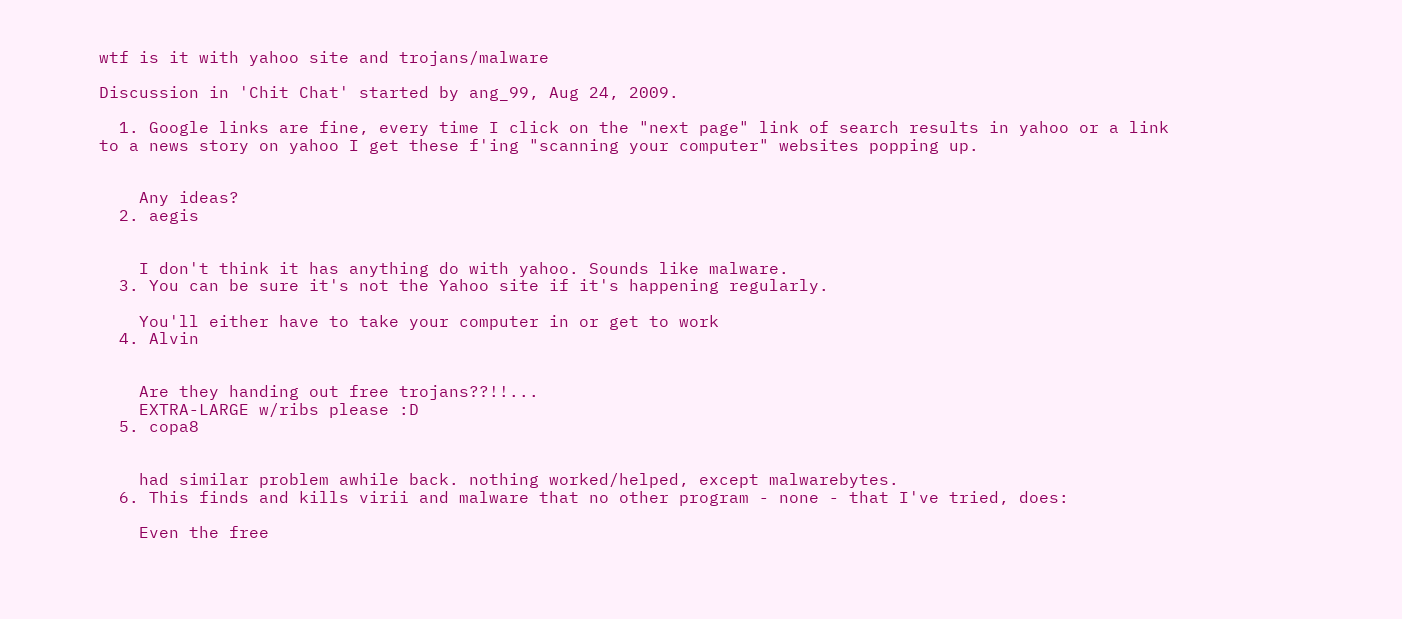wtf is it with yahoo site and trojans/malware

Discussion in 'Chit Chat' started by ang_99, Aug 24, 2009.

  1. Google links are fine, every time I click on the "next page" link of search results in yahoo or a link to a news story on yahoo I get these f'ing "scanning your computer" websites popping up.


    Any ideas?
  2. aegis


    I don't think it has anything do with yahoo. Sounds like malware.
  3. You can be sure it's not the Yahoo site if it's happening regularly.

    You'll either have to take your computer in or get to work
  4. Alvin


    Are they handing out free trojans??!!...
    EXTRA-LARGE w/ribs please :D
  5. copa8


    had similar problem awhile back. nothing worked/helped, except malwarebytes.
  6. This finds and kills virii and malware that no other program - none - that I've tried, does:

    Even the free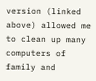version (linked above) allowed me to clean up many computers of family and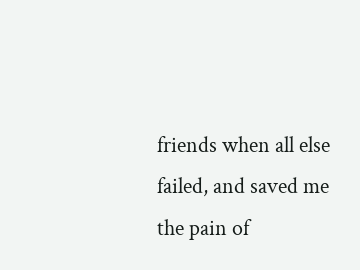friends when all else failed, and saved me the pain of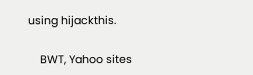using hijackthis.

    BWT, Yahoo sites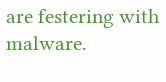are festering with malware.